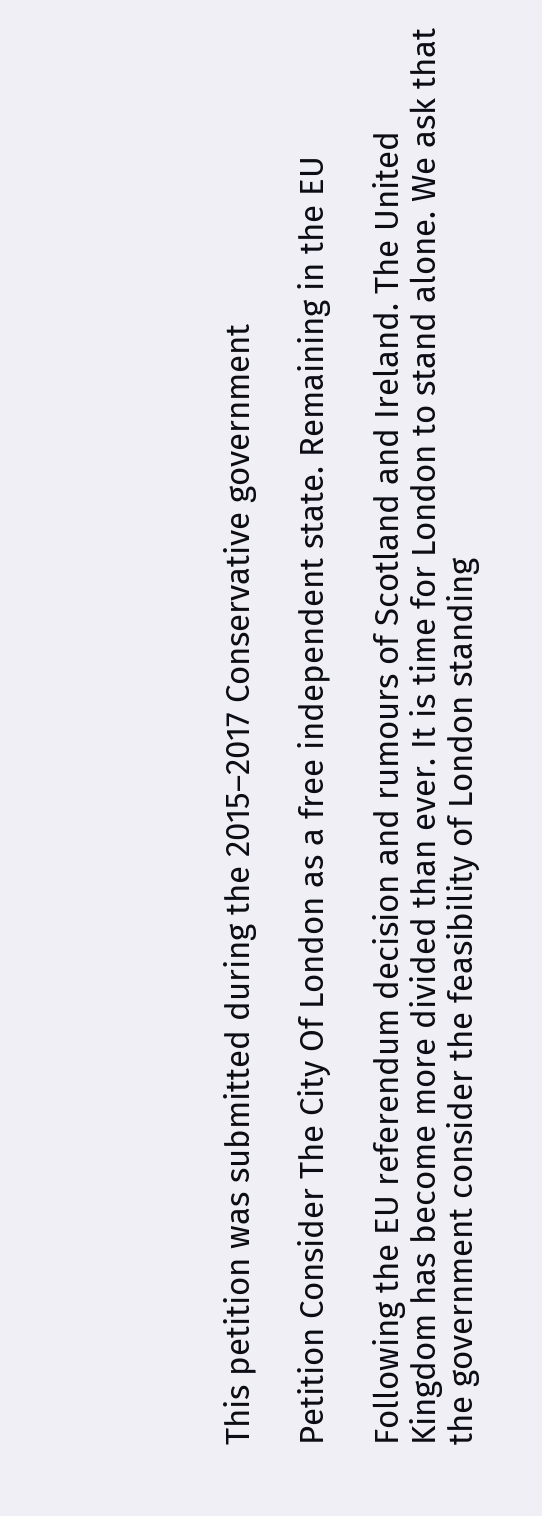This petition was submitted during the 2015–2017 Conservative government

Petition Consider The City Of London as a free independent state. Remaining in the EU

Following the EU referendum decision and rumours of Scotland and Ireland. The United Kingdom has become more divided than ever. It is time for London to stand alone. We ask that the government consider the feasibility of London standing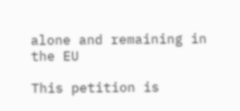alone and remaining in the EU

This petition is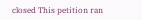closed This petition ran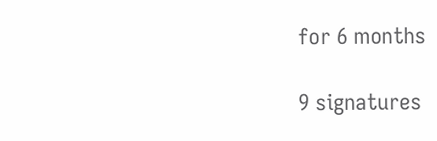for 6 months

9 signatures